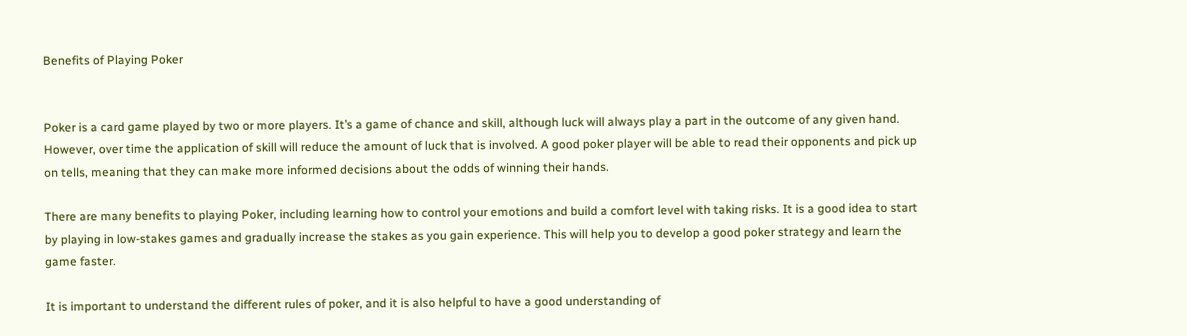Benefits of Playing Poker


Poker is a card game played by two or more players. It’s a game of chance and skill, although luck will always play a part in the outcome of any given hand. However, over time the application of skill will reduce the amount of luck that is involved. A good poker player will be able to read their opponents and pick up on tells, meaning that they can make more informed decisions about the odds of winning their hands.

There are many benefits to playing Poker, including learning how to control your emotions and build a comfort level with taking risks. It is a good idea to start by playing in low-stakes games and gradually increase the stakes as you gain experience. This will help you to develop a good poker strategy and learn the game faster.

It is important to understand the different rules of poker, and it is also helpful to have a good understanding of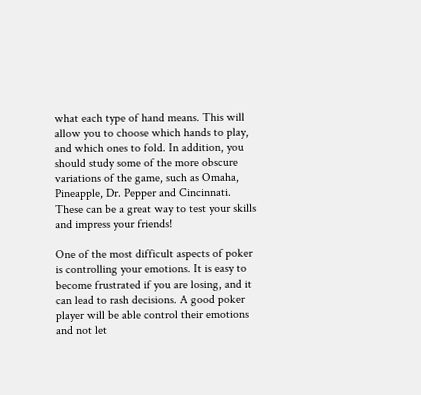what each type of hand means. This will allow you to choose which hands to play, and which ones to fold. In addition, you should study some of the more obscure variations of the game, such as Omaha, Pineapple, Dr. Pepper and Cincinnati. These can be a great way to test your skills and impress your friends!

One of the most difficult aspects of poker is controlling your emotions. It is easy to become frustrated if you are losing, and it can lead to rash decisions. A good poker player will be able control their emotions and not let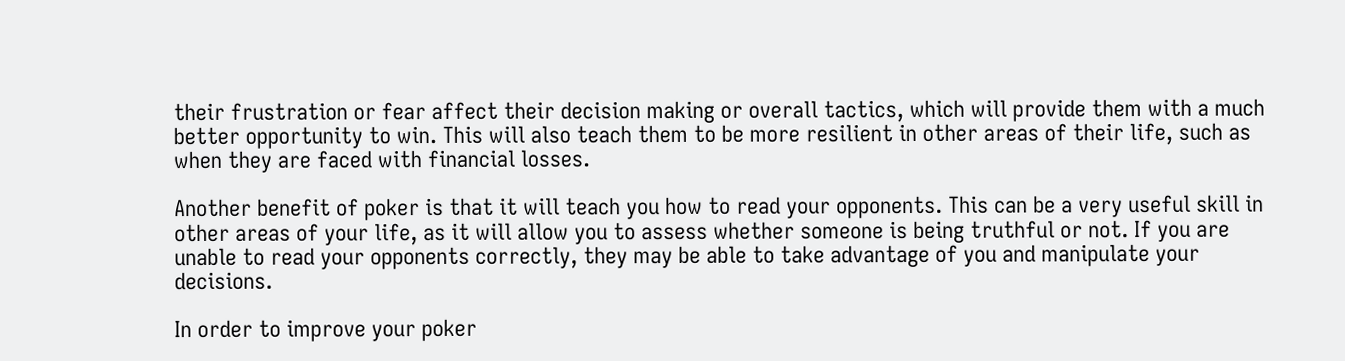their frustration or fear affect their decision making or overall tactics, which will provide them with a much better opportunity to win. This will also teach them to be more resilient in other areas of their life, such as when they are faced with financial losses.

Another benefit of poker is that it will teach you how to read your opponents. This can be a very useful skill in other areas of your life, as it will allow you to assess whether someone is being truthful or not. If you are unable to read your opponents correctly, they may be able to take advantage of you and manipulate your decisions.

In order to improve your poker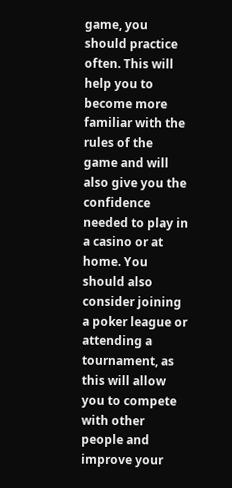game, you should practice often. This will help you to become more familiar with the rules of the game and will also give you the confidence needed to play in a casino or at home. You should also consider joining a poker league or attending a tournament, as this will allow you to compete with other people and improve your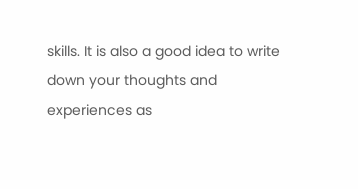skills. It is also a good idea to write down your thoughts and experiences as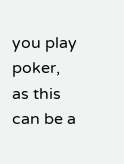you play poker, as this can be a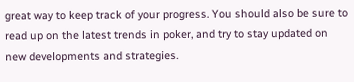great way to keep track of your progress. You should also be sure to read up on the latest trends in poker, and try to stay updated on new developments and strategies.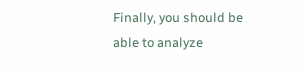Finally, you should be able to analyze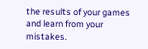the results of your games and learn from your mistakes.